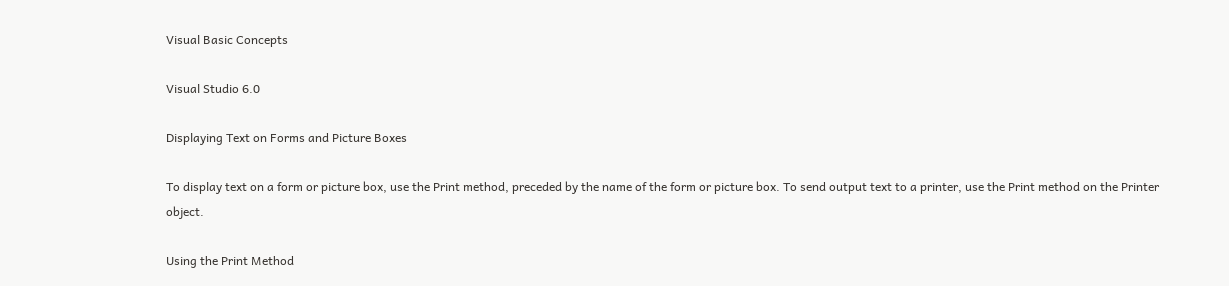Visual Basic Concepts

Visual Studio 6.0

Displaying Text on Forms and Picture Boxes

To display text on a form or picture box, use the Print method, preceded by the name of the form or picture box. To send output text to a printer, use the Print method on the Printer object.

Using the Print Method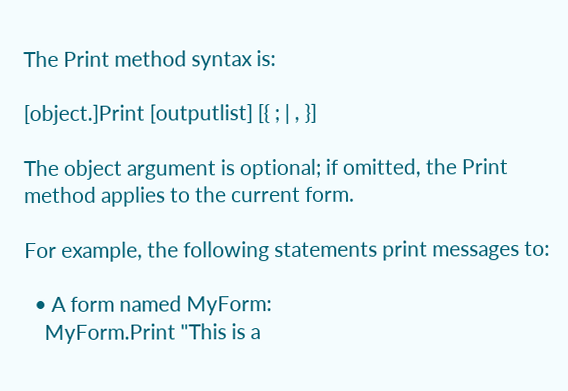The Print method syntax is:

[object.]Print [outputlist] [{ ; | , }]

The object argument is optional; if omitted, the Print method applies to the current form.

For example, the following statements print messages to:

  • A form named MyForm:
    MyForm.Print "This is a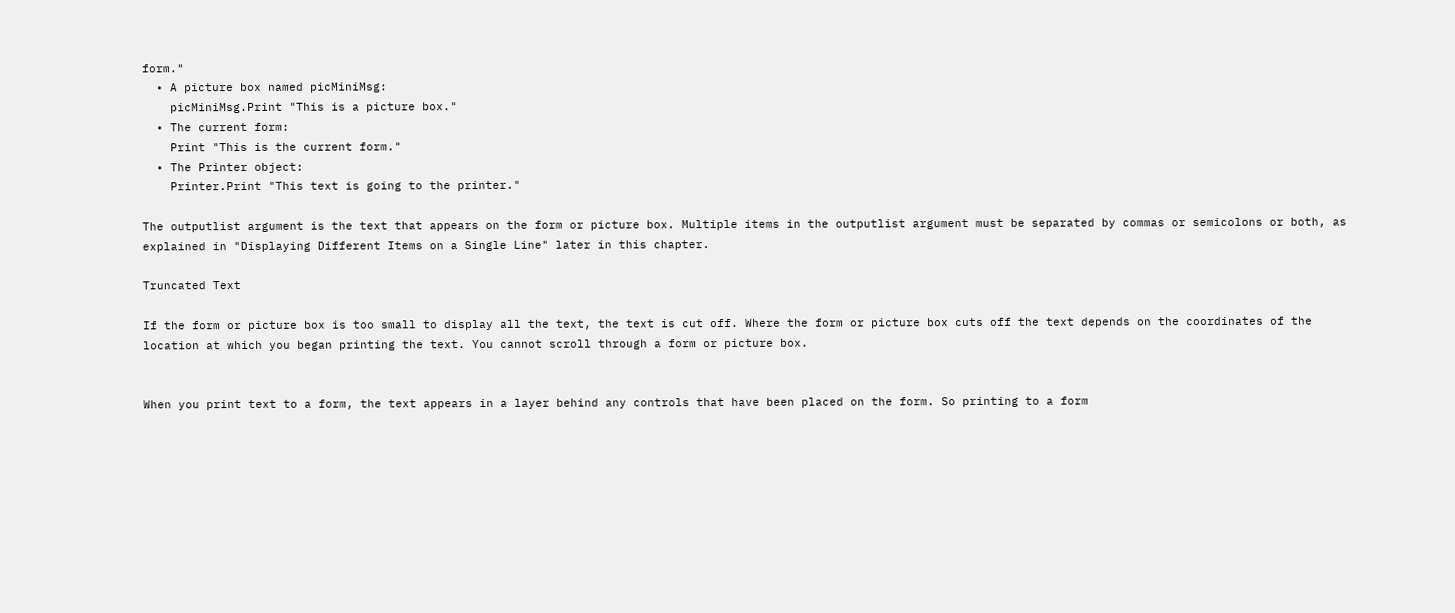form."
  • A picture box named picMiniMsg:
    picMiniMsg.Print "This is a picture box."
  • The current form:
    Print "This is the current form."
  • The Printer object:
    Printer.Print "This text is going to the printer."

The outputlist argument is the text that appears on the form or picture box. Multiple items in the outputlist argument must be separated by commas or semicolons or both, as explained in "Displaying Different Items on a Single Line" later in this chapter.

Truncated Text

If the form or picture box is too small to display all the text, the text is cut off. Where the form or picture box cuts off the text depends on the coordinates of the location at which you began printing the text. You cannot scroll through a form or picture box.


When you print text to a form, the text appears in a layer behind any controls that have been placed on the form. So printing to a form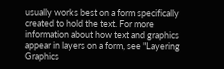usually works best on a form specifically created to hold the text. For more information about how text and graphics appear in layers on a form, see "Layering Graphics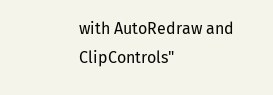with AutoRedraw and ClipControls"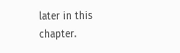later in this chapter.